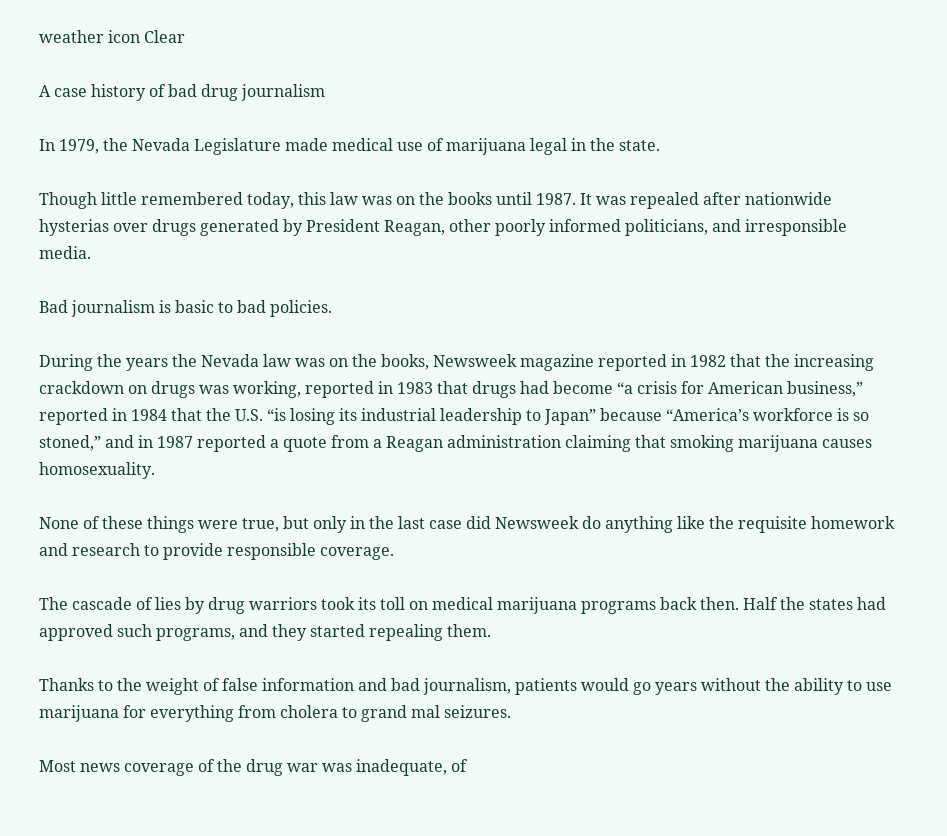weather icon Clear

A case history of bad drug journalism

In 1979, the Nevada Legislature made medical use of marijuana legal in the state.

Though little remembered today, this law was on the books until 1987. It was repealed after nationwide hysterias over drugs generated by President Reagan, other poorly informed politicians, and irresponsible media.

Bad journalism is basic to bad policies.

During the years the Nevada law was on the books, Newsweek magazine reported in 1982 that the increasing crackdown on drugs was working, reported in 1983 that drugs had become “a crisis for American business,” reported in 1984 that the U.S. “is losing its industrial leadership to Japan” because “America’s workforce is so stoned,” and in 1987 reported a quote from a Reagan administration claiming that smoking marijuana causes homosexuality.

None of these things were true, but only in the last case did Newsweek do anything like the requisite homework and research to provide responsible coverage.

The cascade of lies by drug warriors took its toll on medical marijuana programs back then. Half the states had approved such programs, and they started repealing them.

Thanks to the weight of false information and bad journalism, patients would go years without the ability to use marijuana for everything from cholera to grand mal seizures.

Most news coverage of the drug war was inadequate, of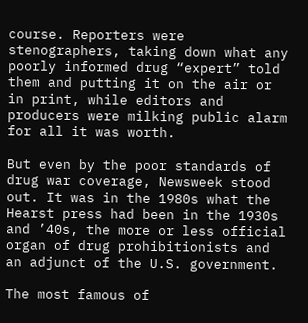course. Reporters were stenographers, taking down what any poorly informed drug “expert” told them and putting it on the air or in print, while editors and producers were milking public alarm for all it was worth.

But even by the poor standards of drug war coverage, Newsweek stood out. It was in the 1980s what the Hearst press had been in the 1930s and ’40s, the more or less official organ of drug prohibitionists and an adjunct of the U.S. government.

The most famous of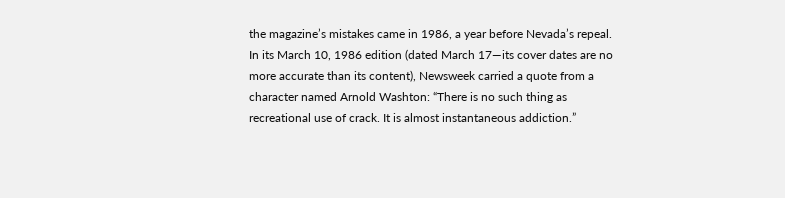the magazine’s mistakes came in 1986, a year before Nevada’s repeal. In its March 10, 1986 edition (dated March 17—its cover dates are no more accurate than its content), Newsweek carried a quote from a character named Arnold Washton: “There is no such thing as recreational use of crack. It is almost instantaneous addiction.”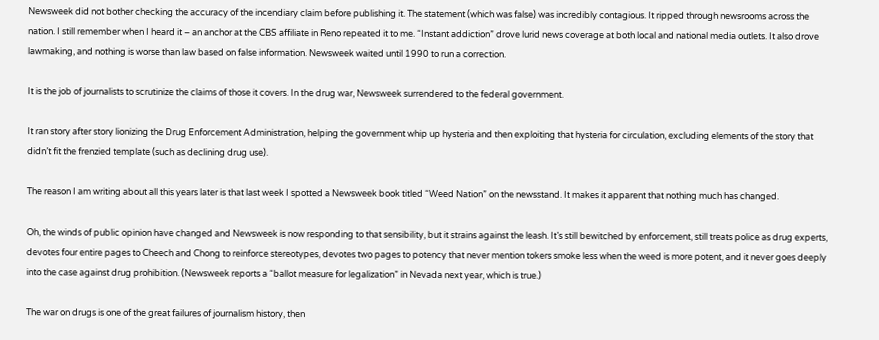Newsweek did not bother checking the accuracy of the incendiary claim before publishing it. The statement (which was false) was incredibly contagious. It ripped through newsrooms across the nation. I still remember when I heard it – an anchor at the CBS affiliate in Reno repeated it to me. “Instant addiction” drove lurid news coverage at both local and national media outlets. It also drove lawmaking, and nothing is worse than law based on false information. Newsweek waited until 1990 to run a correction.

It is the job of journalists to scrutinize the claims of those it covers. In the drug war, Newsweek surrendered to the federal government.

It ran story after story lionizing the Drug Enforcement Administration, helping the government whip up hysteria and then exploiting that hysteria for circulation, excluding elements of the story that didn’t fit the frenzied template (such as declining drug use).

The reason I am writing about all this years later is that last week I spotted a Newsweek book titled “Weed Nation” on the newsstand. It makes it apparent that nothing much has changed.

Oh, the winds of public opinion have changed and Newsweek is now responding to that sensibility, but it strains against the leash. It’s still bewitched by enforcement, still treats police as drug experts, devotes four entire pages to Cheech and Chong to reinforce stereotypes, devotes two pages to potency that never mention tokers smoke less when the weed is more potent, and it never goes deeply into the case against drug prohibition. (Newsweek reports a “ballot measure for legalization” in Nevada next year, which is true.)

The war on drugs is one of the great failures of journalism history, then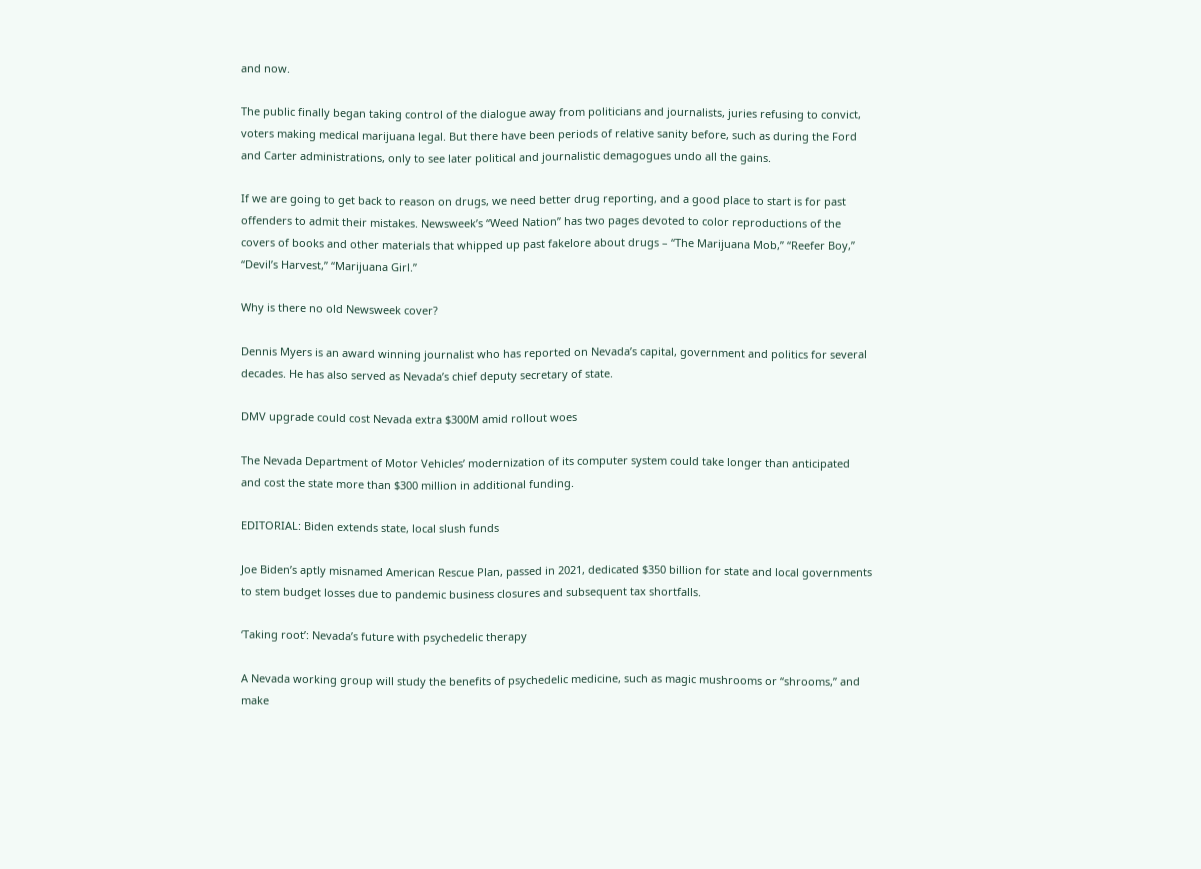and now.

The public finally began taking control of the dialogue away from politicians and journalists, juries refusing to convict, voters making medical marijuana legal. But there have been periods of relative sanity before, such as during the Ford and Carter administrations, only to see later political and journalistic demagogues undo all the gains.

If we are going to get back to reason on drugs, we need better drug reporting, and a good place to start is for past offenders to admit their mistakes. Newsweek’s “Weed Nation” has two pages devoted to color reproductions of the covers of books and other materials that whipped up past fakelore about drugs – “The Marijuana Mob,” “Reefer Boy,” “Devil’s Harvest,” “Marijuana Girl.”

Why is there no old Newsweek cover?

Dennis Myers is an award winning journalist who has reported on Nevada’s capital, government and politics for several decades. He has also served as Nevada’s chief deputy secretary of state.

DMV upgrade could cost Nevada extra $300M amid rollout woes

The Nevada Department of Motor Vehicles’ modernization of its computer system could take longer than anticipated and cost the state more than $300 million in additional funding.

EDITORIAL: Biden extends state, local slush funds

Joe Biden’s aptly misnamed American Rescue Plan, passed in 2021, dedicated $350 billion for state and local governments to stem budget losses due to pandemic business closures and subsequent tax shortfalls.

‘Taking root’: Nevada’s future with psychedelic therapy

A Nevada working group will study the benefits of psychedelic medicine, such as magic mushrooms or “shrooms,” and make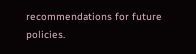recommendations for future policies.